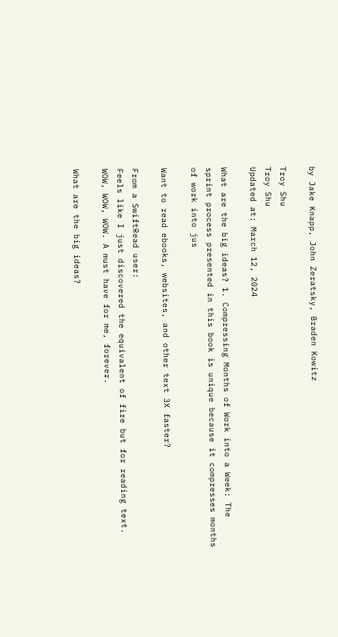by Jake Knapp, John Zeratsky, Braden Kowitz

Troy Shu
Troy Shu
Updated at: March 12, 2024

What are the big ideas? 1. Compressing Months of Work into a Week: The sprint process presented in this book is unique because it compresses months of work into jus

Want to read ebooks, websites, and other text 3X faster?

From a SwiftRead user:
Feels like I just discovered the equivalent of fire but for reading text. WOW, WOW, WOW. A must have for me, forever.

What are the big ideas?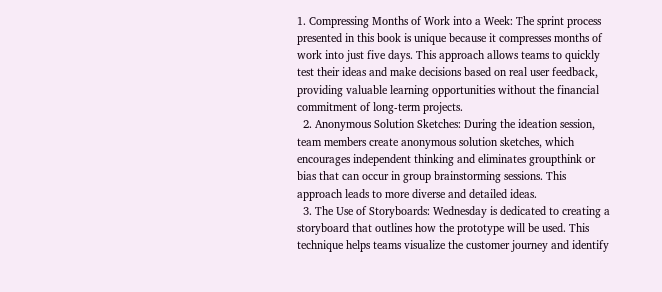1. Compressing Months of Work into a Week: The sprint process presented in this book is unique because it compresses months of work into just five days. This approach allows teams to quickly test their ideas and make decisions based on real user feedback, providing valuable learning opportunities without the financial commitment of long-term projects.
  2. Anonymous Solution Sketches: During the ideation session, team members create anonymous solution sketches, which encourages independent thinking and eliminates groupthink or bias that can occur in group brainstorming sessions. This approach leads to more diverse and detailed ideas.
  3. The Use of Storyboards: Wednesday is dedicated to creating a storyboard that outlines how the prototype will be used. This technique helps teams visualize the customer journey and identify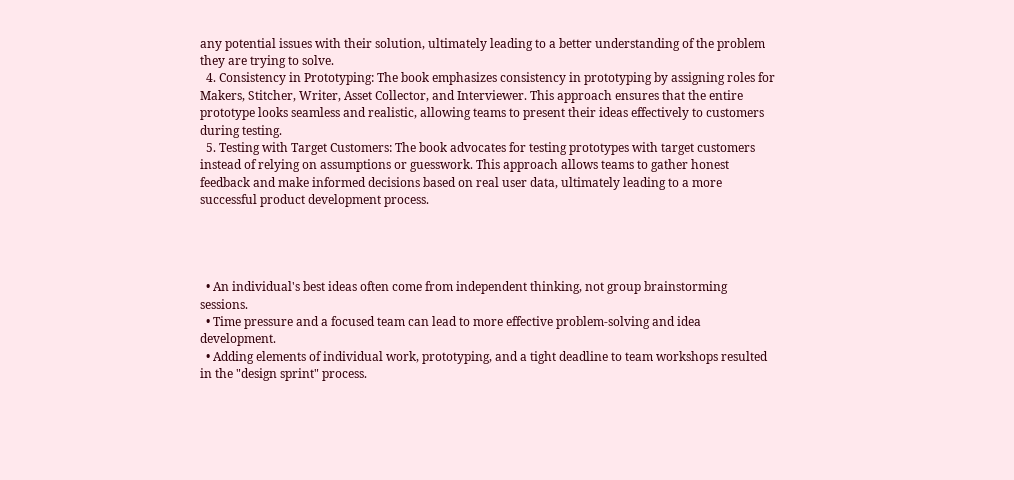any potential issues with their solution, ultimately leading to a better understanding of the problem they are trying to solve.
  4. Consistency in Prototyping: The book emphasizes consistency in prototyping by assigning roles for Makers, Stitcher, Writer, Asset Collector, and Interviewer. This approach ensures that the entire prototype looks seamless and realistic, allowing teams to present their ideas effectively to customers during testing.
  5. Testing with Target Customers: The book advocates for testing prototypes with target customers instead of relying on assumptions or guesswork. This approach allows teams to gather honest feedback and make informed decisions based on real user data, ultimately leading to a more successful product development process.




  • An individual's best ideas often come from independent thinking, not group brainstorming sessions.
  • Time pressure and a focused team can lead to more effective problem-solving and idea development.
  • Adding elements of individual work, prototyping, and a tight deadline to team workshops resulted in the "design sprint" process.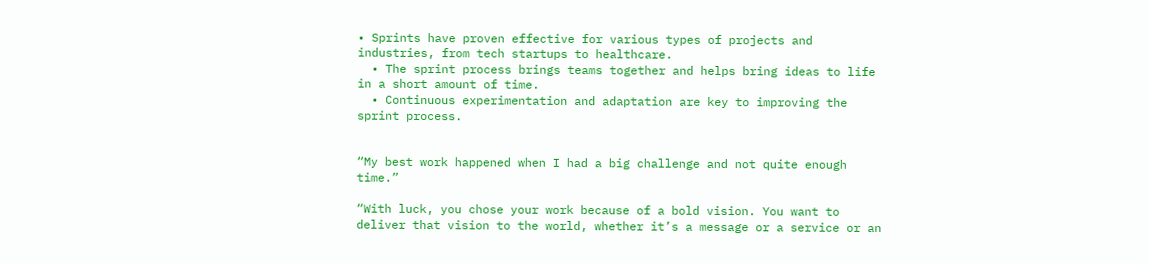• Sprints have proven effective for various types of projects and industries, from tech startups to healthcare.
  • The sprint process brings teams together and helps bring ideas to life in a short amount of time.
  • Continuous experimentation and adaptation are key to improving the sprint process.


“My best work happened when I had a big challenge and not quite enough time.”

“With luck, you chose your work because of a bold vision. You want to deliver that vision to the world, whether it’s a message or a service or an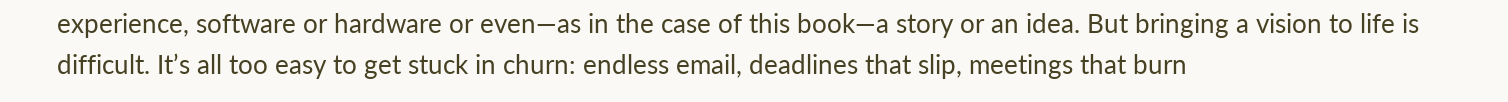experience, software or hardware or even—as in the case of this book—a story or an idea. But bringing a vision to life is difficult. It’s all too easy to get stuck in churn: endless email, deadlines that slip, meetings that burn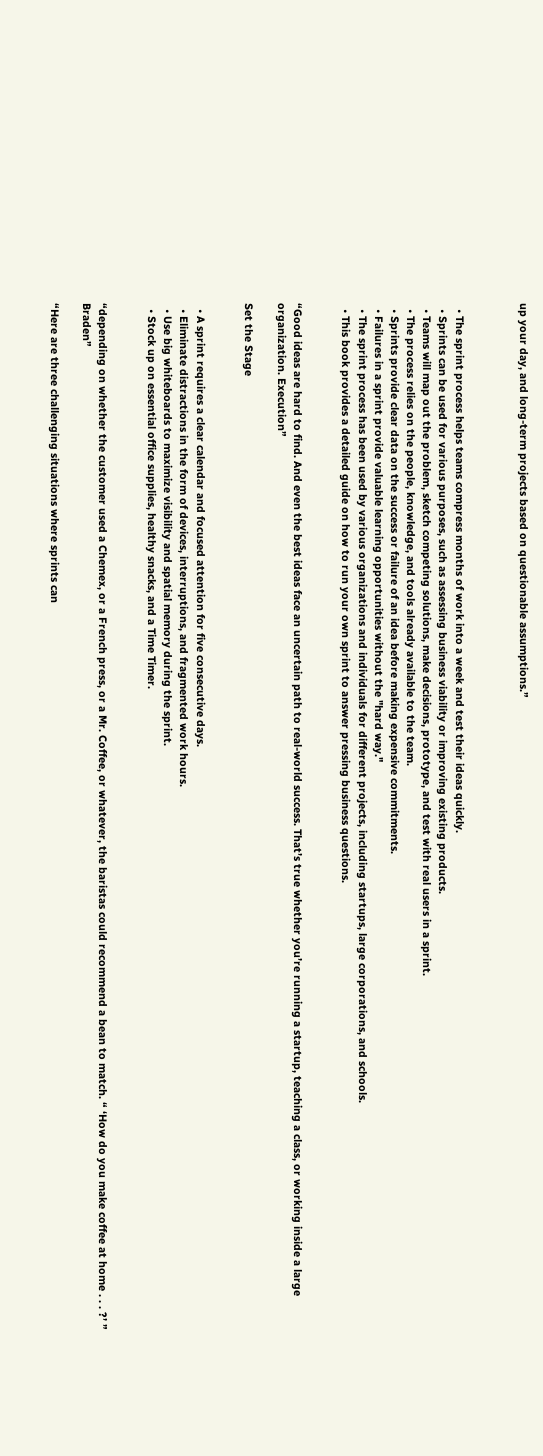up your day, and long-term projects based on questionable assumptions.”



  • The sprint process helps teams compress months of work into a week and test their ideas quickly.
  • Sprints can be used for various purposes, such as assessing business viability or improving existing products.
  • Teams will map out the problem, sketch competing solutions, make decisions, prototype, and test with real users in a sprint.
  • The process relies on the people, knowledge, and tools already available to the team.
  • Sprints provide clear data on the success or failure of an idea before making expensive commitments.
  • Failures in a sprint provide valuable learning opportunities without the "hard way."
  • The sprint process has been used by various organizations and individuals for different projects, including startups, large corporations, and schools.
  • This book provides a detailed guide on how to run your own sprint to answer pressing business questions.


“Good ideas are hard to find. And even the best ideas face an uncertain path to real-world success. That’s true whether you’re running a startup, teaching a class, or working inside a large organization. Execution”

Set the Stage


  • A sprint requires a clear calendar and focused attention for five consecutive days.
  • Eliminate distractions in the form of devices, interruptions, and fragmented work hours.
  • Use big whiteboards to maximize visibility and spatial memory during the sprint.
  • Stock up on essential office supplies, healthy snacks, and a Time Timer.


“depending on whether the customer used a Chemex, or a French press, or a Mr. Coffee, or whatever, the baristas could recommend a bean to match. “ ‘How do you make coffee at home . . . ?’ ” Braden”

“Here are three challenging situations where sprints can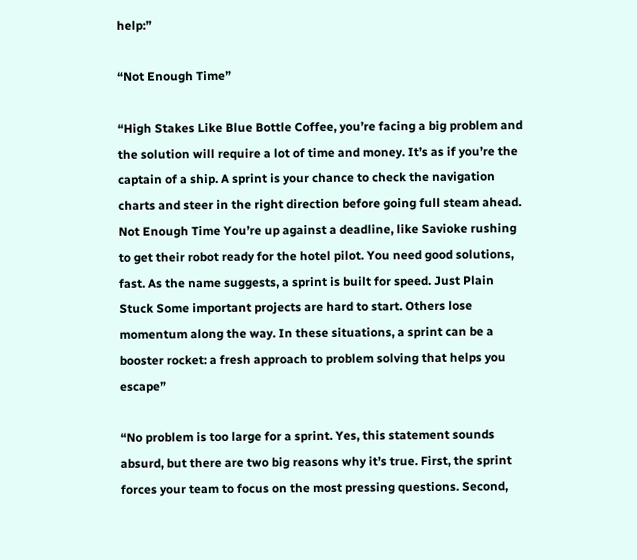help:”

“Not Enough Time”

“High Stakes Like Blue Bottle Coffee, you’re facing a big problem and the solution will require a lot of time and money. It’s as if you’re the captain of a ship. A sprint is your chance to check the navigation charts and steer in the right direction before going full steam ahead. Not Enough Time You’re up against a deadline, like Savioke rushing to get their robot ready for the hotel pilot. You need good solutions, fast. As the name suggests, a sprint is built for speed. Just Plain Stuck Some important projects are hard to start. Others lose momentum along the way. In these situations, a sprint can be a booster rocket: a fresh approach to problem solving that helps you escape”

“No problem is too large for a sprint. Yes, this statement sounds absurd, but there are two big reasons why it’s true. First, the sprint forces your team to focus on the most pressing questions. Second,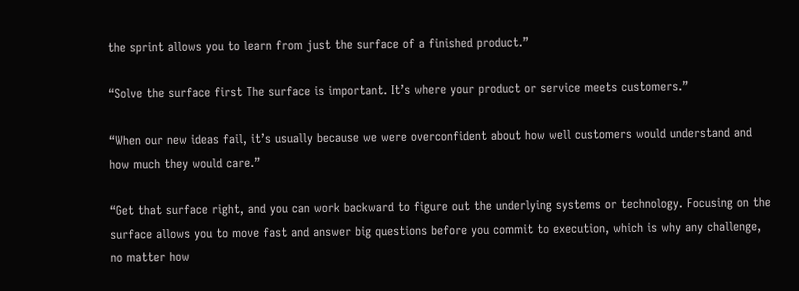the sprint allows you to learn from just the surface of a finished product.”

“Solve the surface first The surface is important. It’s where your product or service meets customers.”

“When our new ideas fail, it’s usually because we were overconfident about how well customers would understand and how much they would care.”

“Get that surface right, and you can work backward to figure out the underlying systems or technology. Focusing on the surface allows you to move fast and answer big questions before you commit to execution, which is why any challenge, no matter how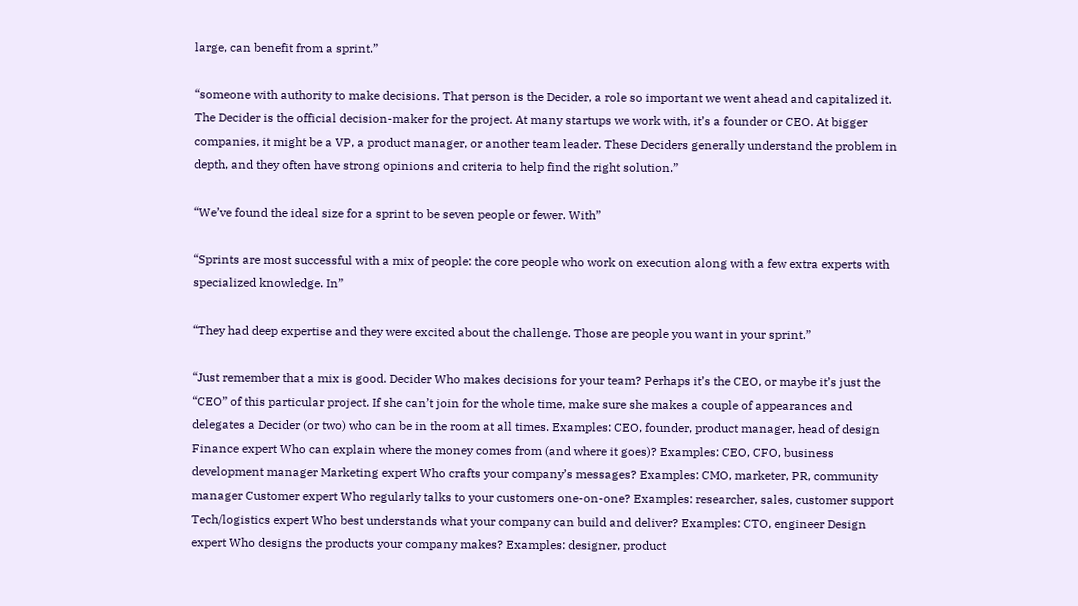large, can benefit from a sprint.”

“someone with authority to make decisions. That person is the Decider, a role so important we went ahead and capitalized it. The Decider is the official decision-maker for the project. At many startups we work with, it’s a founder or CEO. At bigger companies, it might be a VP, a product manager, or another team leader. These Deciders generally understand the problem in depth, and they often have strong opinions and criteria to help find the right solution.”

“We’ve found the ideal size for a sprint to be seven people or fewer. With”

“Sprints are most successful with a mix of people: the core people who work on execution along with a few extra experts with specialized knowledge. In”

“They had deep expertise and they were excited about the challenge. Those are people you want in your sprint.”

“Just remember that a mix is good. Decider Who makes decisions for your team? Perhaps it’s the CEO, or maybe it’s just the “CEO” of this particular project. If she can’t join for the whole time, make sure she makes a couple of appearances and delegates a Decider (or two) who can be in the room at all times. Examples: CEO, founder, product manager, head of design Finance expert Who can explain where the money comes from (and where it goes)? Examples: CEO, CFO, business development manager Marketing expert Who crafts your company’s messages? Examples: CMO, marketer, PR, community manager Customer expert Who regularly talks to your customers one-on-one? Examples: researcher, sales, customer support Tech/logistics expert Who best understands what your company can build and deliver? Examples: CTO, engineer Design expert Who designs the products your company makes? Examples: designer, product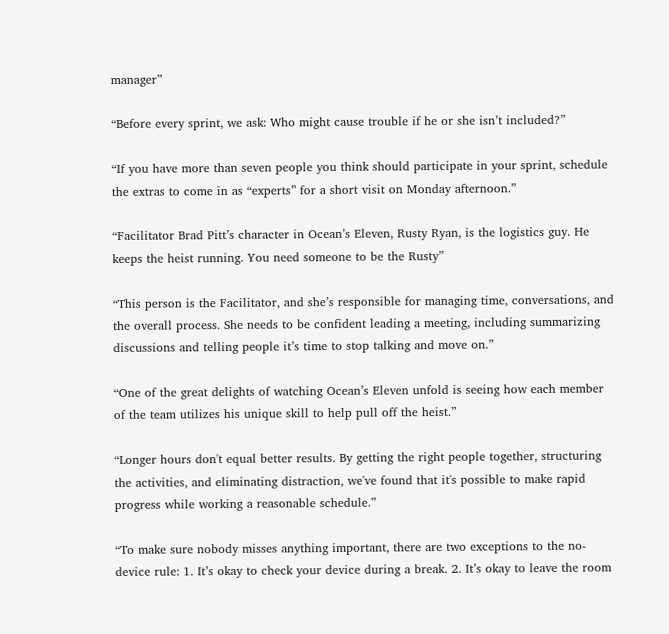manager”

“Before every sprint, we ask: Who might cause trouble if he or she isn’t included?”

“If you have more than seven people you think should participate in your sprint, schedule the extras to come in as “experts” for a short visit on Monday afternoon.”

“Facilitator Brad Pitt’s character in Ocean’s Eleven, Rusty Ryan, is the logistics guy. He keeps the heist running. You need someone to be the Rusty”

“This person is the Facilitator, and she’s responsible for managing time, conversations, and the overall process. She needs to be confident leading a meeting, including summarizing discussions and telling people it’s time to stop talking and move on.”

“One of the great delights of watching Ocean’s Eleven unfold is seeing how each member of the team utilizes his unique skill to help pull off the heist.”

“Longer hours don't equal better results. By getting the right people together, structuring the activities, and eliminating distraction, we've found that it's possible to make rapid progress while working a reasonable schedule.”

“To make sure nobody misses anything important, there are two exceptions to the no-device rule: 1. It’s okay to check your device during a break. 2. It’s okay to leave the room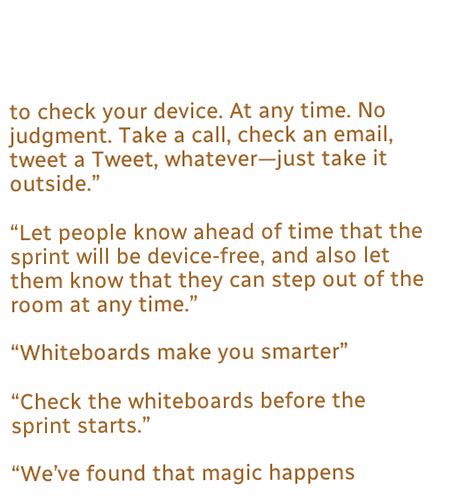to check your device. At any time. No judgment. Take a call, check an email, tweet a Tweet, whatever—just take it outside.”

“Let people know ahead of time that the sprint will be device-free, and also let them know that they can step out of the room at any time.”

“Whiteboards make you smarter”

“Check the whiteboards before the sprint starts.”

“We’ve found that magic happens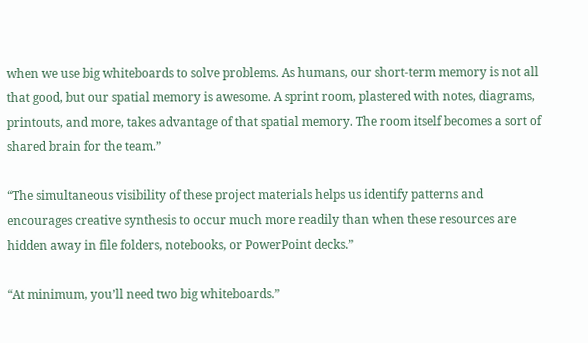when we use big whiteboards to solve problems. As humans, our short-term memory is not all that good, but our spatial memory is awesome. A sprint room, plastered with notes, diagrams, printouts, and more, takes advantage of that spatial memory. The room itself becomes a sort of shared brain for the team.”

“The simultaneous visibility of these project materials helps us identify patterns and encourages creative synthesis to occur much more readily than when these resources are hidden away in file folders, notebooks, or PowerPoint decks.”

“At minimum, you’ll need two big whiteboards.”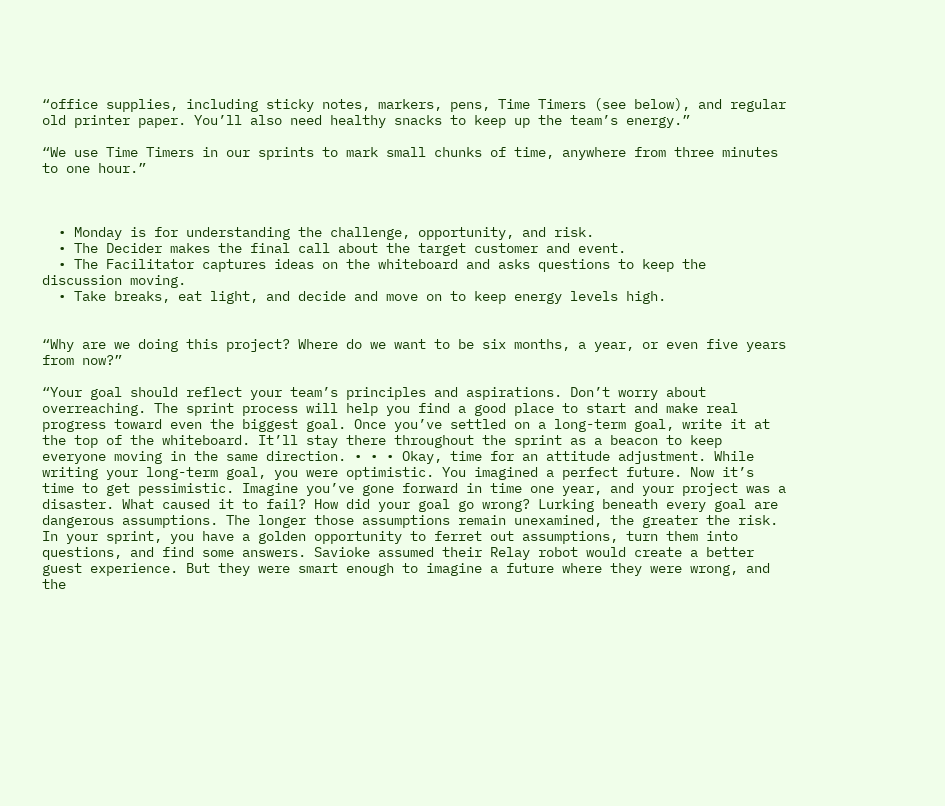“office supplies, including sticky notes, markers, pens, Time Timers (see below), and regular old printer paper. You’ll also need healthy snacks to keep up the team’s energy.”

“We use Time Timers in our sprints to mark small chunks of time, anywhere from three minutes to one hour.”



  • Monday is for understanding the challenge, opportunity, and risk.
  • The Decider makes the final call about the target customer and event.
  • The Facilitator captures ideas on the whiteboard and asks questions to keep the discussion moving.
  • Take breaks, eat light, and decide and move on to keep energy levels high.


“Why are we doing this project? Where do we want to be six months, a year, or even five years from now?”

“Your goal should reflect your team’s principles and aspirations. Don’t worry about overreaching. The sprint process will help you find a good place to start and make real progress toward even the biggest goal. Once you’ve settled on a long-term goal, write it at the top of the whiteboard. It’ll stay there throughout the sprint as a beacon to keep everyone moving in the same direction. • • • Okay, time for an attitude adjustment. While writing your long-term goal, you were optimistic. You imagined a perfect future. Now it’s time to get pessimistic. Imagine you’ve gone forward in time one year, and your project was a disaster. What caused it to fail? How did your goal go wrong? Lurking beneath every goal are dangerous assumptions. The longer those assumptions remain unexamined, the greater the risk. In your sprint, you have a golden opportunity to ferret out assumptions, turn them into questions, and find some answers. Savioke assumed their Relay robot would create a better guest experience. But they were smart enough to imagine a future where they were wrong, and the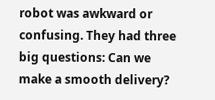robot was awkward or confusing. They had three big questions: Can we make a smooth delivery?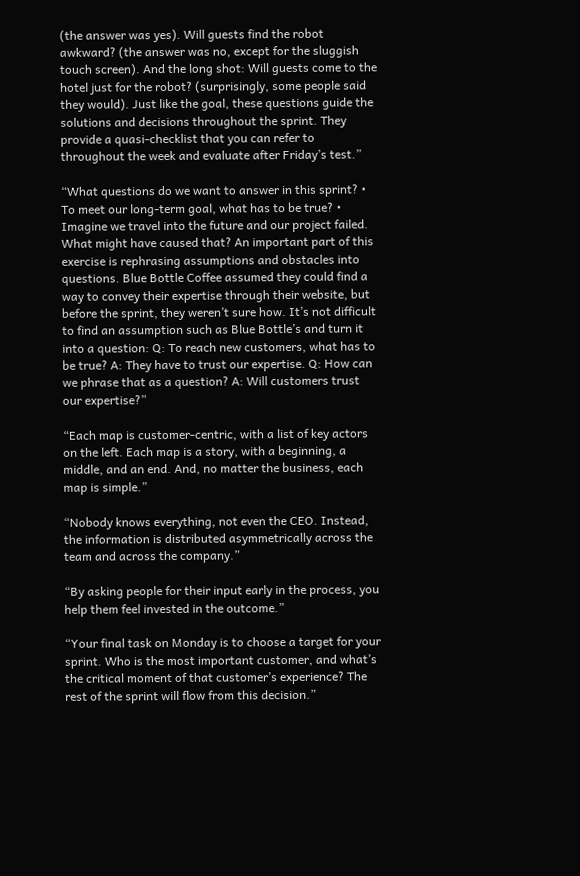(the answer was yes). Will guests find the robot awkward? (the answer was no, except for the sluggish touch screen). And the long shot: Will guests come to the hotel just for the robot? (surprisingly, some people said they would). Just like the goal, these questions guide the solutions and decisions throughout the sprint. They provide a quasi-checklist that you can refer to throughout the week and evaluate after Friday’s test.”

“What questions do we want to answer in this sprint? • To meet our long-term goal, what has to be true? • Imagine we travel into the future and our project failed. What might have caused that? An important part of this exercise is rephrasing assumptions and obstacles into questions. Blue Bottle Coffee assumed they could find a way to convey their expertise through their website, but before the sprint, they weren’t sure how. It’s not difficult to find an assumption such as Blue Bottle’s and turn it into a question: Q: To reach new customers, what has to be true? A: They have to trust our expertise. Q: How can we phrase that as a question? A: Will customers trust our expertise?”

“Each map is customer-centric, with a list of key actors on the left. Each map is a story, with a beginning, a middle, and an end. And, no matter the business, each map is simple.”

“Nobody knows everything, not even the CEO. Instead, the information is distributed asymmetrically across the team and across the company.”

“By asking people for their input early in the process, you help them feel invested in the outcome.”

“Your final task on Monday is to choose a target for your sprint. Who is the most important customer, and what’s the critical moment of that customer’s experience? The rest of the sprint will flow from this decision.”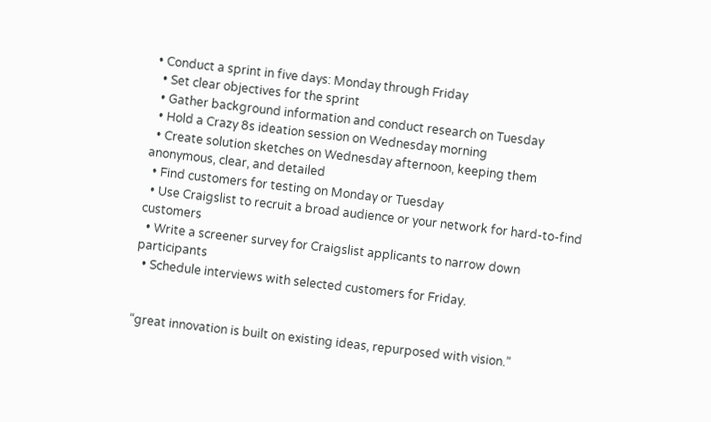• Conduct a sprint in five days: Monday through Friday
  • Set clear objectives for the sprint
  • Gather background information and conduct research on Tuesday
  • Hold a Crazy 8s ideation session on Wednesday morning
  • Create solution sketches on Wednesday afternoon, keeping them anonymous, clear, and detailed
  • Find customers for testing on Monday or Tuesday
  • Use Craigslist to recruit a broad audience or your network for hard-to-find customers
  • Write a screener survey for Craigslist applicants to narrow down participants
  • Schedule interviews with selected customers for Friday.


“great innovation is built on existing ideas, repurposed with vision.”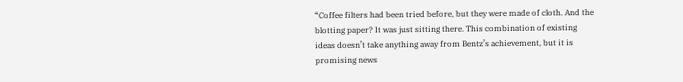“Coffee filters had been tried before, but they were made of cloth. And the blotting paper? It was just sitting there. This combination of existing ideas doesn’t take anything away from Bentz’s achievement, but it is promising news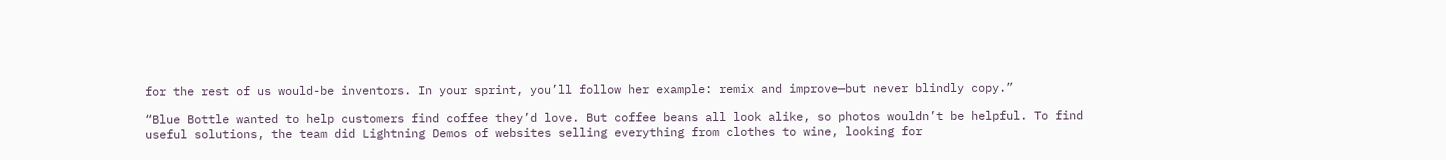for the rest of us would-be inventors. In your sprint, you’ll follow her example: remix and improve—but never blindly copy.”

“Blue Bottle wanted to help customers find coffee they’d love. But coffee beans all look alike, so photos wouldn’t be helpful. To find useful solutions, the team did Lightning Demos of websites selling everything from clothes to wine, looking for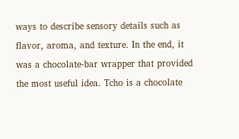ways to describe sensory details such as flavor, aroma, and texture. In the end, it was a chocolate-bar wrapper that provided the most useful idea. Tcho is a chocolate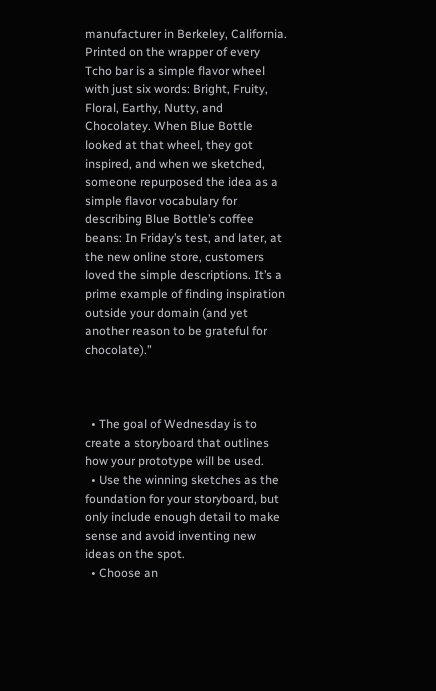manufacturer in Berkeley, California. Printed on the wrapper of every Tcho bar is a simple flavor wheel with just six words: Bright, Fruity, Floral, Earthy, Nutty, and Chocolatey. When Blue Bottle looked at that wheel, they got inspired, and when we sketched, someone repurposed the idea as a simple flavor vocabulary for describing Blue Bottle’s coffee beans: In Friday’s test, and later, at the new online store, customers loved the simple descriptions. It’s a prime example of finding inspiration outside your domain (and yet another reason to be grateful for chocolate).”



  • The goal of Wednesday is to create a storyboard that outlines how your prototype will be used.
  • Use the winning sketches as the foundation for your storyboard, but only include enough detail to make sense and avoid inventing new ideas on the spot.
  • Choose an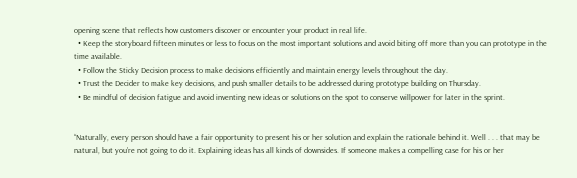opening scene that reflects how customers discover or encounter your product in real life.
  • Keep the storyboard fifteen minutes or less to focus on the most important solutions and avoid biting off more than you can prototype in the time available.
  • Follow the Sticky Decision process to make decisions efficiently and maintain energy levels throughout the day.
  • Trust the Decider to make key decisions, and push smaller details to be addressed during prototype building on Thursday.
  • Be mindful of decision fatigue and avoid inventing new ideas or solutions on the spot to conserve willpower for later in the sprint.


“Naturally, every person should have a fair opportunity to present his or her solution and explain the rationale behind it. Well . . . that may be natural, but you’re not going to do it. Explaining ideas has all kinds of downsides. If someone makes a compelling case for his or her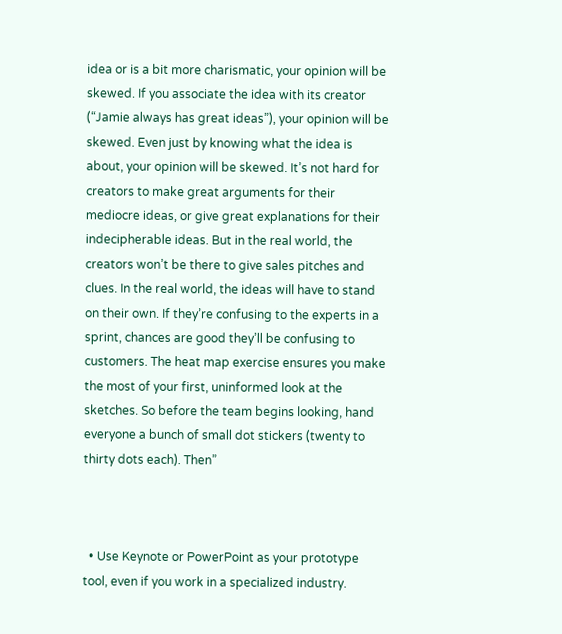idea or is a bit more charismatic, your opinion will be skewed. If you associate the idea with its creator (“Jamie always has great ideas”), your opinion will be skewed. Even just by knowing what the idea is about, your opinion will be skewed. It’s not hard for creators to make great arguments for their mediocre ideas, or give great explanations for their indecipherable ideas. But in the real world, the creators won’t be there to give sales pitches and clues. In the real world, the ideas will have to stand on their own. If they’re confusing to the experts in a sprint, chances are good they’ll be confusing to customers. The heat map exercise ensures you make the most of your first, uninformed look at the sketches. So before the team begins looking, hand everyone a bunch of small dot stickers (twenty to thirty dots each). Then”



  • Use Keynote or PowerPoint as your prototype tool, even if you work in a specialized industry.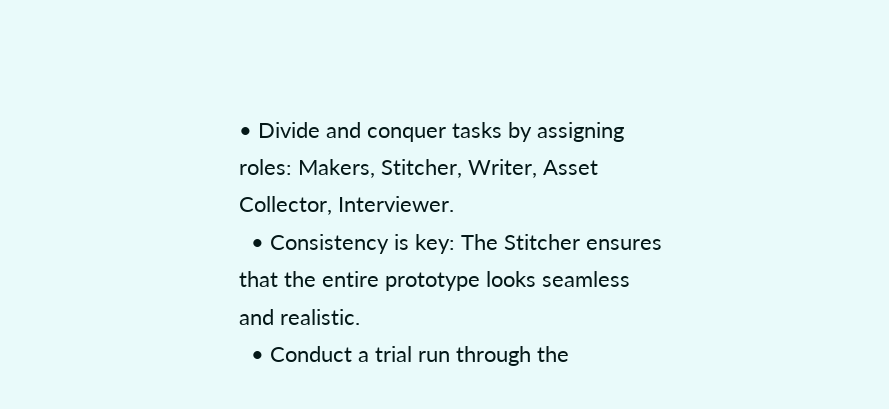• Divide and conquer tasks by assigning roles: Makers, Stitcher, Writer, Asset Collector, Interviewer.
  • Consistency is key: The Stitcher ensures that the entire prototype looks seamless and realistic.
  • Conduct a trial run through the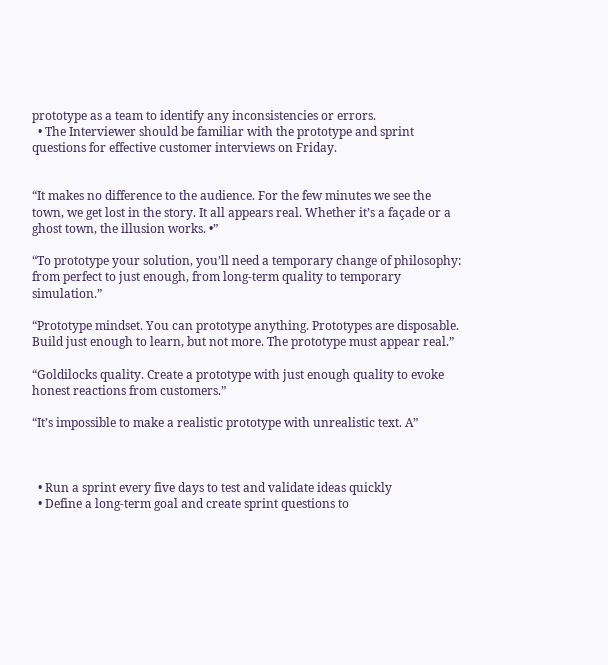prototype as a team to identify any inconsistencies or errors.
  • The Interviewer should be familiar with the prototype and sprint questions for effective customer interviews on Friday.


“It makes no difference to the audience. For the few minutes we see the town, we get lost in the story. It all appears real. Whether it’s a façade or a ghost town, the illusion works. •”

“To prototype your solution, you’ll need a temporary change of philosophy: from perfect to just enough, from long-term quality to temporary simulation.”

“Prototype mindset. You can prototype anything. Prototypes are disposable. Build just enough to learn, but not more. The prototype must appear real.”

“Goldilocks quality. Create a prototype with just enough quality to evoke honest reactions from customers.”

“It’s impossible to make a realistic prototype with unrealistic text. A”



  • Run a sprint every five days to test and validate ideas quickly
  • Define a long-term goal and create sprint questions to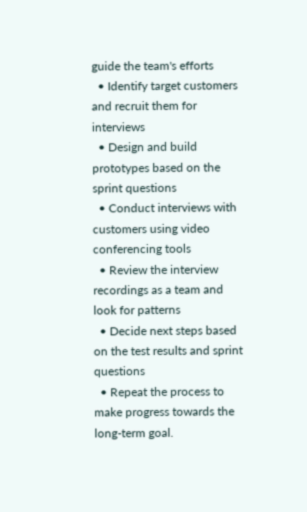guide the team's efforts
  • Identify target customers and recruit them for interviews
  • Design and build prototypes based on the sprint questions
  • Conduct interviews with customers using video conferencing tools
  • Review the interview recordings as a team and look for patterns
  • Decide next steps based on the test results and sprint questions
  • Repeat the process to make progress towards the long-term goal.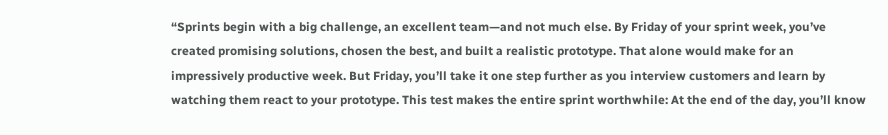“Sprints begin with a big challenge, an excellent team—and not much else. By Friday of your sprint week, you’ve created promising solutions, chosen the best, and built a realistic prototype. That alone would make for an impressively productive week. But Friday, you’ll take it one step further as you interview customers and learn by watching them react to your prototype. This test makes the entire sprint worthwhile: At the end of the day, you’ll know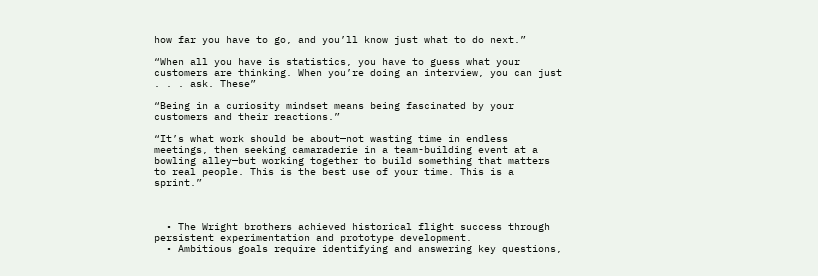how far you have to go, and you’ll know just what to do next.”

“When all you have is statistics, you have to guess what your customers are thinking. When you’re doing an interview, you can just . . . ask. These”

“Being in a curiosity mindset means being fascinated by your customers and their reactions.”

“It’s what work should be about—not wasting time in endless meetings, then seeking camaraderie in a team-building event at a bowling alley—but working together to build something that matters to real people. This is the best use of your time. This is a sprint.”



  • The Wright brothers achieved historical flight success through persistent experimentation and prototype development.
  • Ambitious goals require identifying and answering key questions,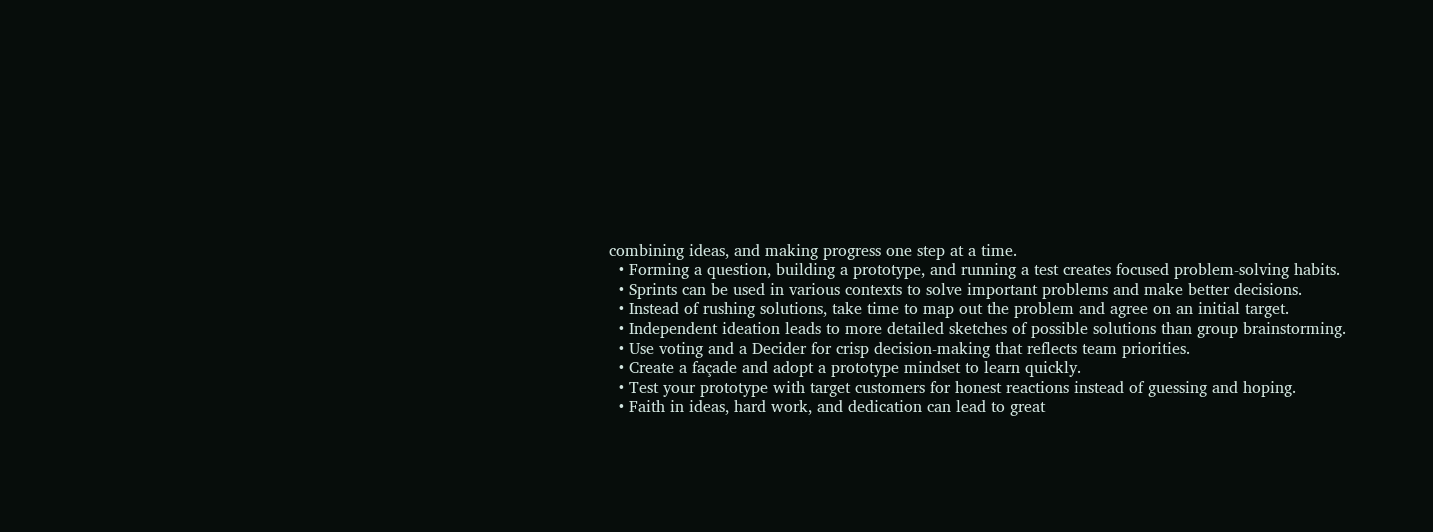combining ideas, and making progress one step at a time.
  • Forming a question, building a prototype, and running a test creates focused problem-solving habits.
  • Sprints can be used in various contexts to solve important problems and make better decisions.
  • Instead of rushing solutions, take time to map out the problem and agree on an initial target.
  • Independent ideation leads to more detailed sketches of possible solutions than group brainstorming.
  • Use voting and a Decider for crisp decision-making that reflects team priorities.
  • Create a façade and adopt a prototype mindset to learn quickly.
  • Test your prototype with target customers for honest reactions instead of guessing and hoping.
  • Faith in ideas, hard work, and dedication can lead to great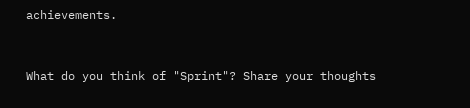achievements.


What do you think of "Sprint"? Share your thoughts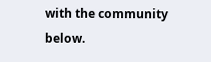with the community below.